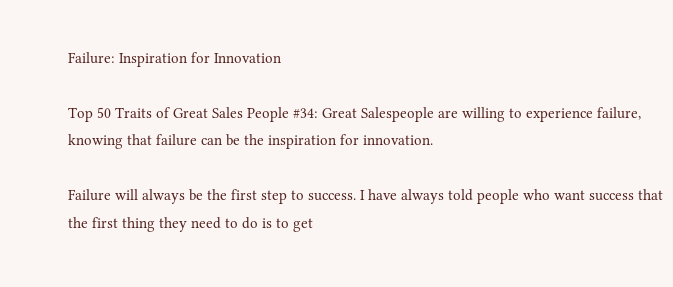Failure: Inspiration for Innovation

Top 50 Traits of Great Sales People #34: Great Salespeople are willing to experience failure, knowing that failure can be the inspiration for innovation.

Failure will always be the first step to success. I have always told people who want success that the first thing they need to do is to get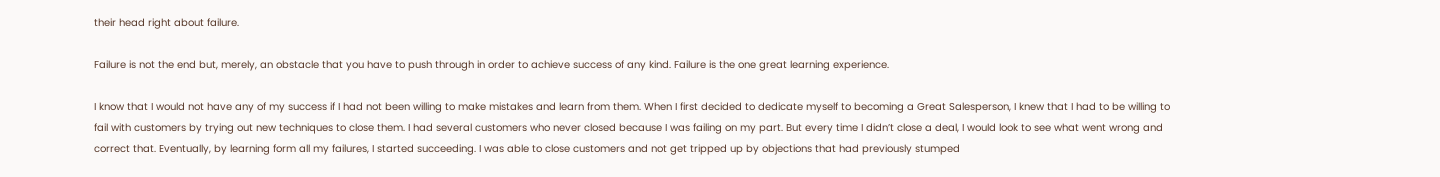their head right about failure.

Failure is not the end but, merely, an obstacle that you have to push through in order to achieve success of any kind. Failure is the one great learning experience.

I know that I would not have any of my success if I had not been willing to make mistakes and learn from them. When I first decided to dedicate myself to becoming a Great Salesperson, I knew that I had to be willing to fail with customers by trying out new techniques to close them. I had several customers who never closed because I was failing on my part. But every time I didn’t close a deal, I would look to see what went wrong and correct that. Eventually, by learning form all my failures, I started succeeding. I was able to close customers and not get tripped up by objections that had previously stumped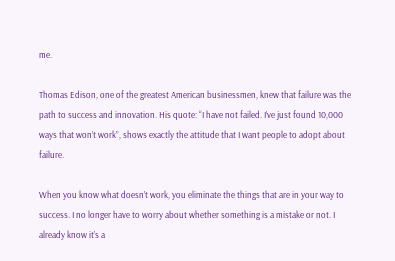me.

Thomas Edison, one of the greatest American businessmen, knew that failure was the path to success and innovation. His quote: “I have not failed. I’ve just found 10,000 ways that won’t work”, shows exactly the attitude that I want people to adopt about failure.

When you know what doesn’t work, you eliminate the things that are in your way to success. I no longer have to worry about whether something is a mistake or not. I already know it’s a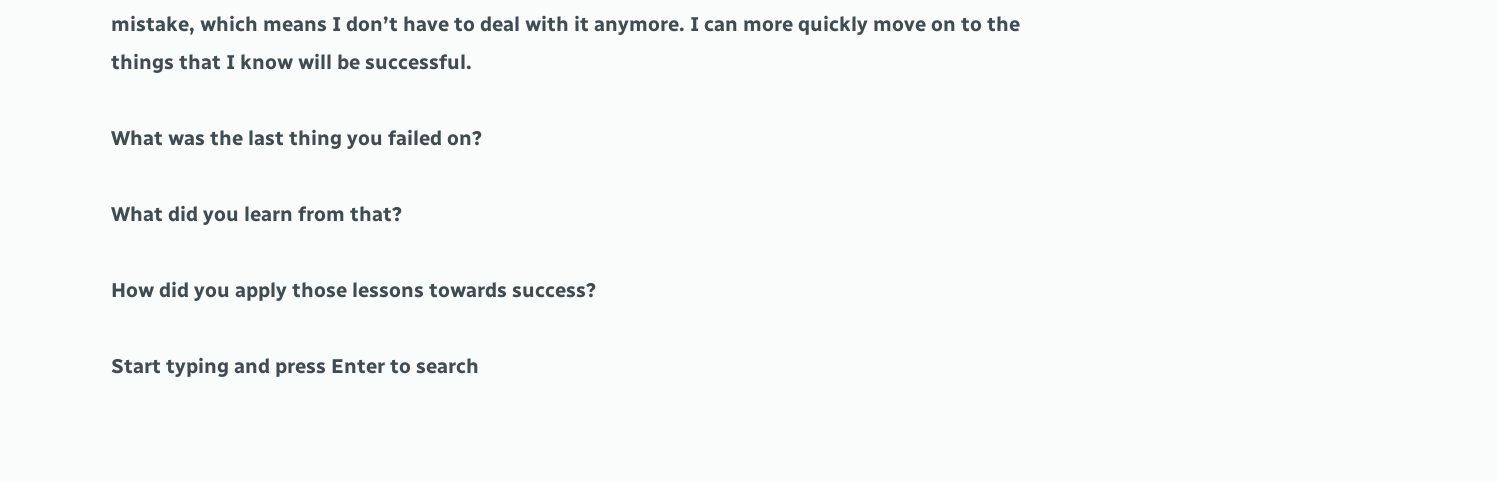mistake, which means I don’t have to deal with it anymore. I can more quickly move on to the things that I know will be successful.

What was the last thing you failed on?

What did you learn from that?

How did you apply those lessons towards success?

Start typing and press Enter to search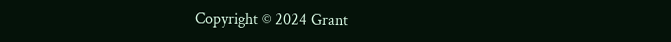Copyright © 2024 Grant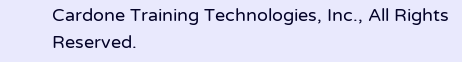Cardone Training Technologies, Inc., All Rights Reserved.